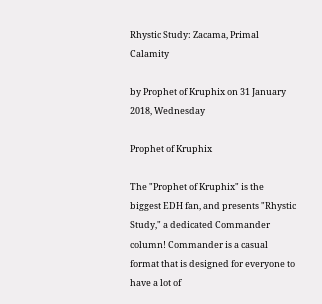Rhystic Study: Zacama, Primal Calamity

by Prophet of Kruphix on 31 January 2018, Wednesday

Prophet of Kruphix

The "Prophet of Kruphix" is the biggest EDH fan, and presents "Rhystic Study," a dedicated Commander column! Commander is a casual format that is designed for everyone to have a lot of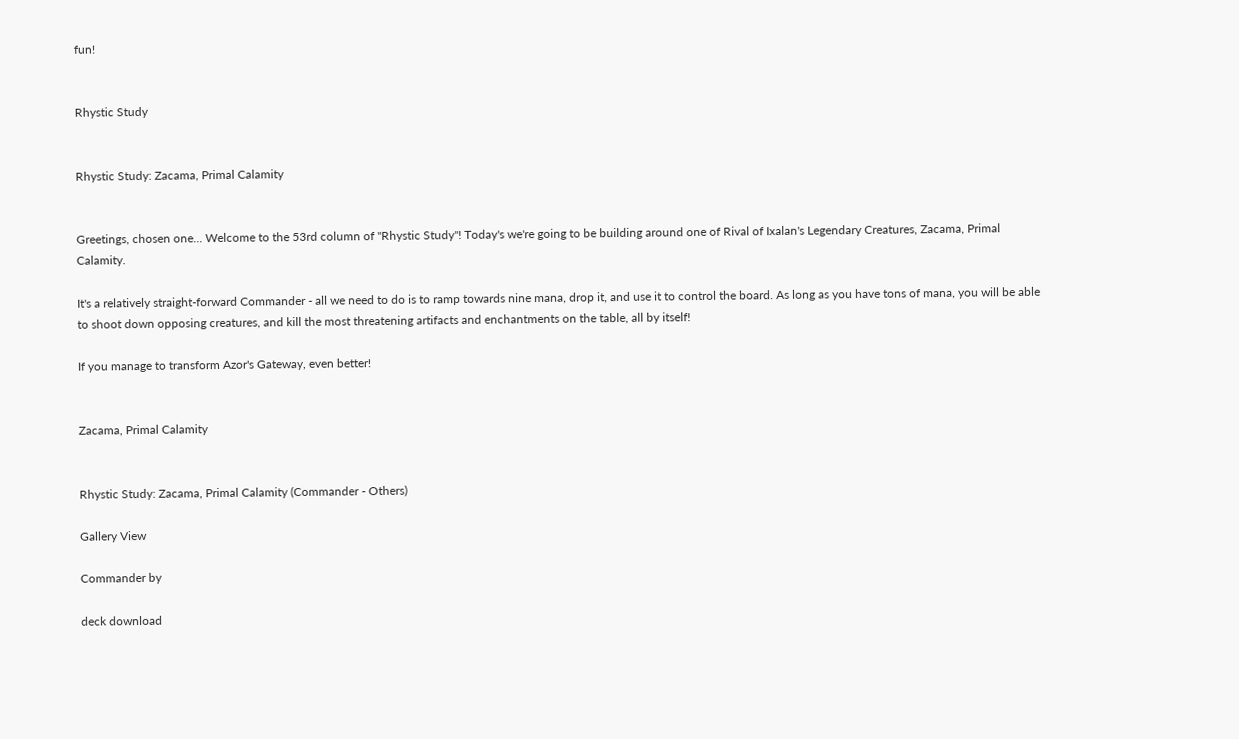fun!


Rhystic Study


Rhystic Study: Zacama, Primal Calamity


Greetings, chosen one... Welcome to the 53rd column of "Rhystic Study"! Today's we're going to be building around one of Rival of Ixalan's Legendary Creatures, Zacama, Primal Calamity.

It's a relatively straight-forward Commander - all we need to do is to ramp towards nine mana, drop it, and use it to control the board. As long as you have tons of mana, you will be able to shoot down opposing creatures, and kill the most threatening artifacts and enchantments on the table, all by itself!

If you manage to transform Azor's Gateway, even better!


Zacama, Primal Calamity


Rhystic Study: Zacama, Primal Calamity (Commander - Others)

Gallery View

Commander by

deck download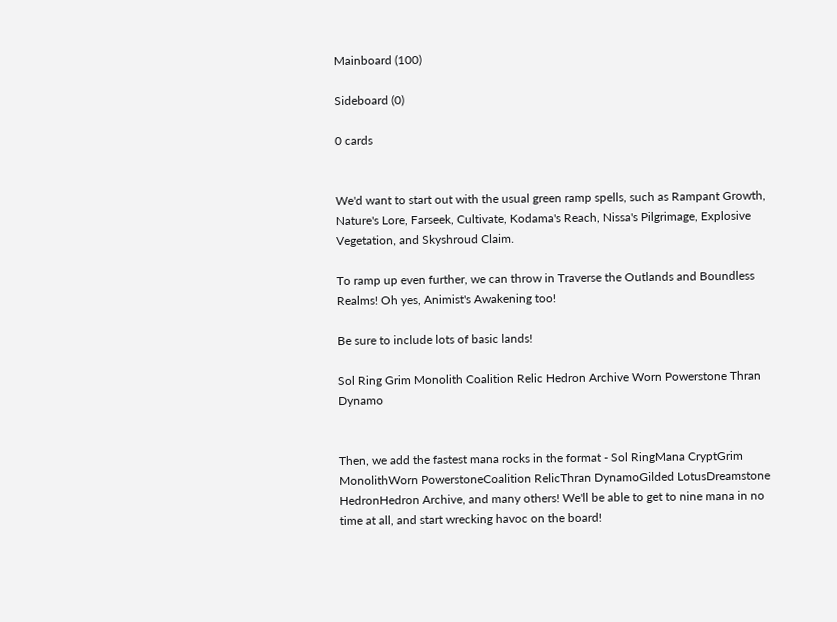Mainboard (100)

Sideboard (0)

0 cards


We'd want to start out with the usual green ramp spells, such as Rampant Growth, Nature's Lore, Farseek, Cultivate, Kodama's Reach, Nissa's Pilgrimage, Explosive Vegetation, and Skyshroud Claim.

To ramp up even further, we can throw in Traverse the Outlands and Boundless Realms! Oh yes, Animist's Awakening too!

Be sure to include lots of basic lands!

Sol Ring Grim Monolith Coalition Relic Hedron Archive Worn Powerstone Thran Dynamo


Then, we add the fastest mana rocks in the format - Sol RingMana CryptGrim MonolithWorn PowerstoneCoalition RelicThran DynamoGilded LotusDreamstone HedronHedron Archive, and many others! We'll be able to get to nine mana in no time at all, and start wrecking havoc on the board!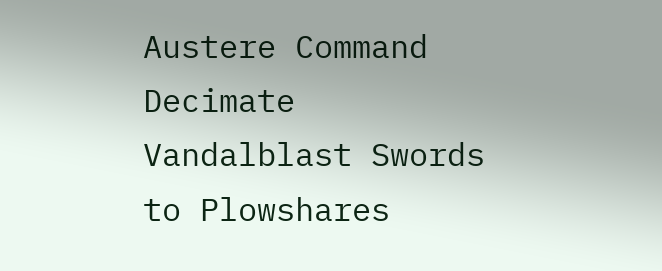Austere Command Decimate Vandalblast Swords to Plowshares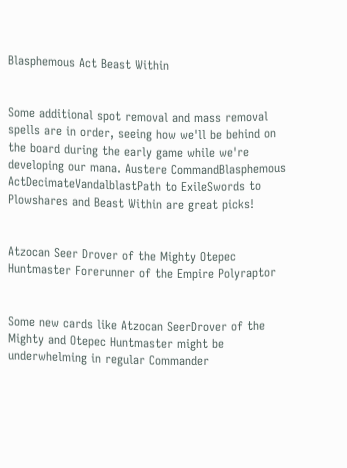Blasphemous Act Beast Within


Some additional spot removal and mass removal spells are in order, seeing how we'll be behind on the board during the early game while we're developing our mana. Austere CommandBlasphemous ActDecimateVandalblastPath to ExileSwords to Plowshares and Beast Within are great picks!


Atzocan Seer Drover of the Mighty Otepec Huntmaster Forerunner of the Empire Polyraptor


Some new cards like Atzocan SeerDrover of the Mighty and Otepec Huntmaster might be underwhelming in regular Commander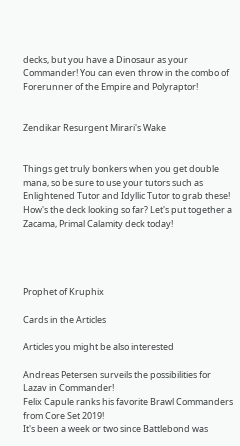decks, but you have a Dinosaur as your Commander! You can even throw in the combo of Forerunner of the Empire and Polyraptor!


Zendikar Resurgent Mirari's Wake


Things get truly bonkers when you get double mana, so be sure to use your tutors such as Enlightened Tutor and Idyllic Tutor to grab these! How's the deck looking so far? Let's put together a Zacama, Primal Calamity deck today!




Prophet of Kruphix

Cards in the Articles

Articles you might be also interested

Andreas Petersen surveils the possibilities for Lazav in Commander!
Felix Capule ranks his favorite Brawl Commanders from Core Set 2019!
It's been a week or two since Battlebond was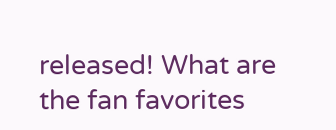released! What are the fan favorites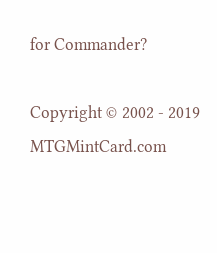for Commander?

Copyright © 2002 - 2019 MTGMintCard.com